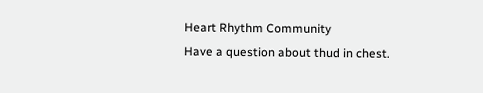Heart Rhythm Community
Have a question about thud in chest.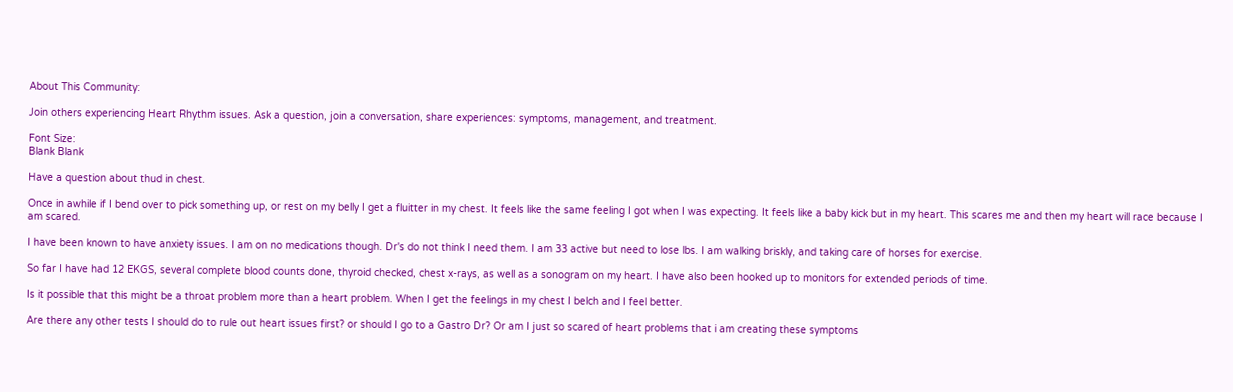About This Community:

Join others experiencing Heart Rhythm issues. Ask a question, join a conversation, share experiences: symptoms, management, and treatment.

Font Size:
Blank Blank

Have a question about thud in chest.

Once in awhile if I bend over to pick something up, or rest on my belly I get a fluitter in my chest. It feels like the same feeling I got when I was expecting. It feels like a baby kick but in my heart. This scares me and then my heart will race because I am scared.

I have been known to have anxiety issues. I am on no medications though. Dr's do not think I need them. I am 33 active but need to lose lbs. I am walking briskly, and taking care of horses for exercise.

So far I have had 12 EKGS, several complete blood counts done, thyroid checked, chest x-rays, as well as a sonogram on my heart. I have also been hooked up to monitors for extended periods of time.

Is it possible that this might be a throat problem more than a heart problem. When I get the feelings in my chest I belch and I feel better.

Are there any other tests I should do to rule out heart issues first? or should I go to a Gastro Dr? Or am I just so scared of heart problems that i am creating these symptoms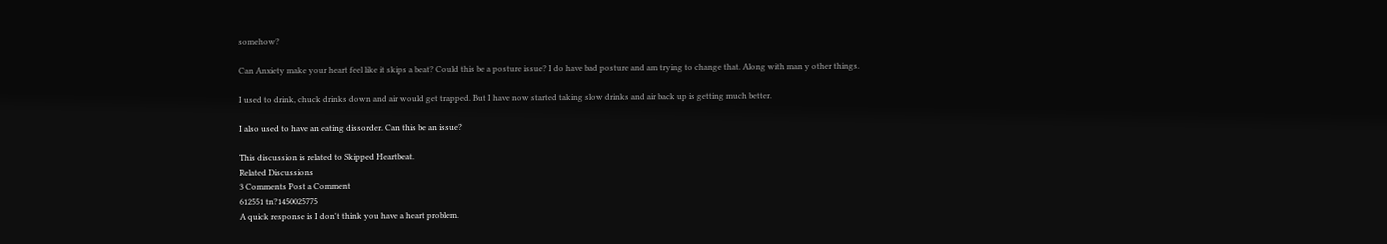somehow?

Can Anxiety make your heart feel like it skips a beat? Could this be a posture issue? I do have bad posture and am trying to change that. Along with man y other things.

I used to drink, chuck drinks down and air would get trapped. But I have now started taking slow drinks and air back up is getting much better.

I also used to have an eating dissorder. Can this be an issue?

This discussion is related to Skipped Heartbeat.
Related Discussions
3 Comments Post a Comment
612551 tn?1450025775
A quick response is I don't think you have a heart problem.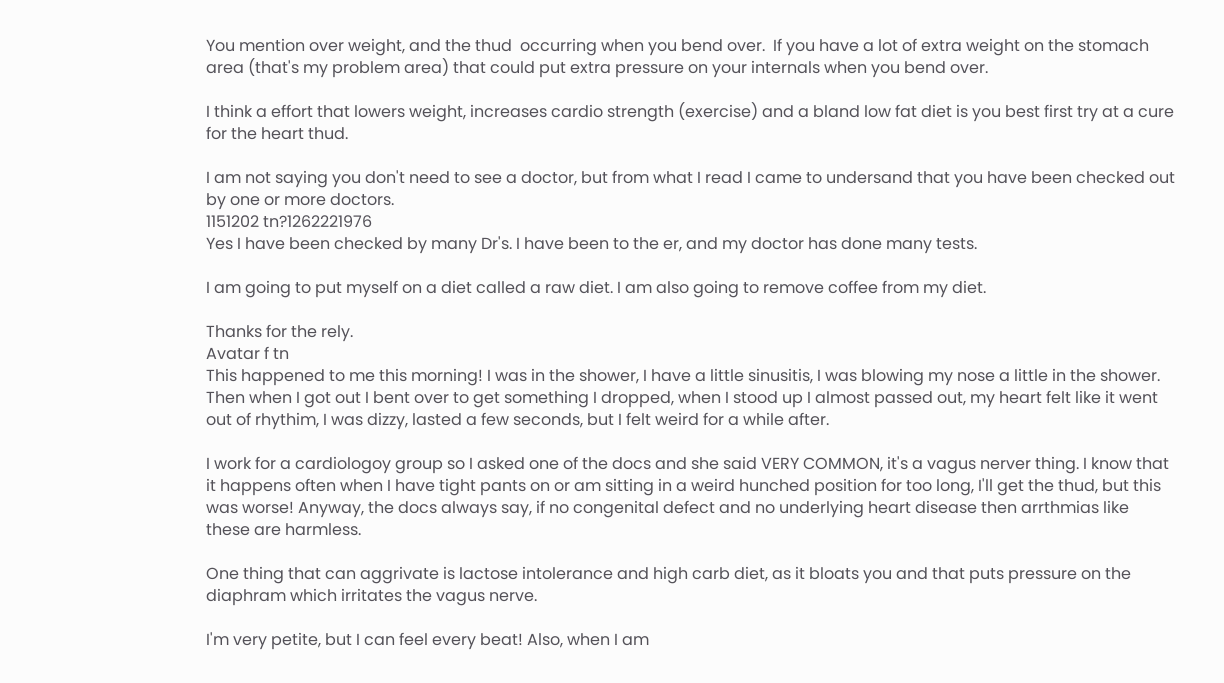You mention over weight, and the thud  occurring when you bend over.  If you have a lot of extra weight on the stomach area (that's my problem area) that could put extra pressure on your internals when you bend over.

I think a effort that lowers weight, increases cardio strength (exercise) and a bland low fat diet is you best first try at a cure for the heart thud.

I am not saying you don't need to see a doctor, but from what I read I came to undersand that you have been checked out by one or more doctors.
1151202 tn?1262221976
Yes I have been checked by many Dr's. I have been to the er, and my doctor has done many tests.

I am going to put myself on a diet called a raw diet. I am also going to remove coffee from my diet.

Thanks for the rely.
Avatar f tn
This happened to me this morning! I was in the shower, I have a little sinusitis, I was blowing my nose a little in the shower. Then when I got out I bent over to get something I dropped, when I stood up I almost passed out, my heart felt like it went out of rhythim, I was dizzy, lasted a few seconds, but I felt weird for a while after.

I work for a cardiologoy group so I asked one of the docs and she said VERY COMMON, it's a vagus nerver thing. I know that it happens often when I have tight pants on or am sitting in a weird hunched position for too long, I'll get the thud, but this was worse! Anyway, the docs always say, if no congenital defect and no underlying heart disease then arrthmias like these are harmless.

One thing that can aggrivate is lactose intolerance and high carb diet, as it bloats you and that puts pressure on the diaphram which irritates the vagus nerve.

I'm very petite, but I can feel every beat! Also, when I am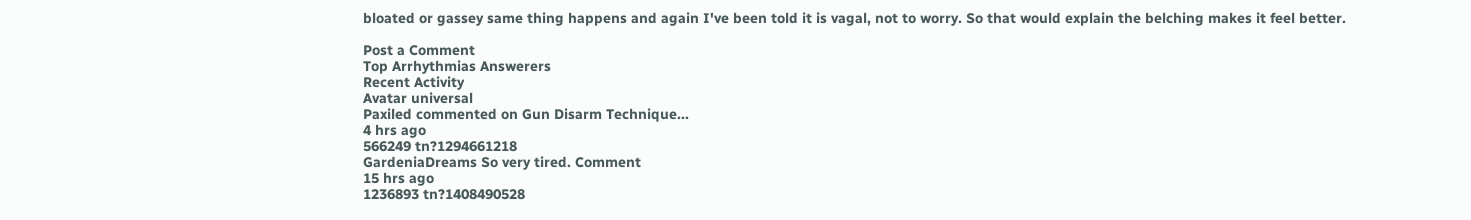bloated or gassey same thing happens and again I've been told it is vagal, not to worry. So that would explain the belching makes it feel better.

Post a Comment
Top Arrhythmias Answerers
Recent Activity
Avatar universal
Paxiled commented on Gun Disarm Technique...
4 hrs ago
566249 tn?1294661218
GardeniaDreams So very tired. Comment
15 hrs ago
1236893 tn?1408490528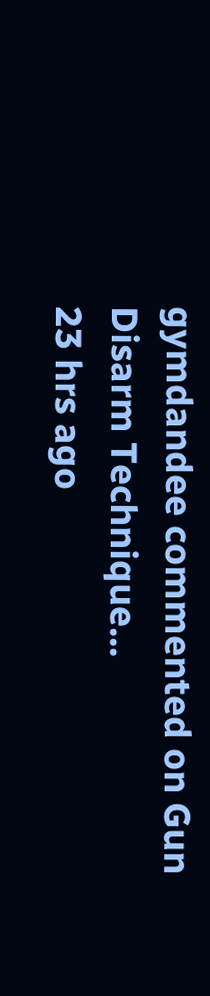gymdandee commented on Gun Disarm Technique...
23 hrs ago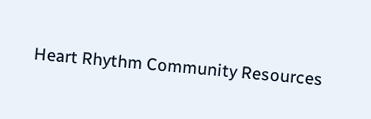Heart Rhythm Community Resources